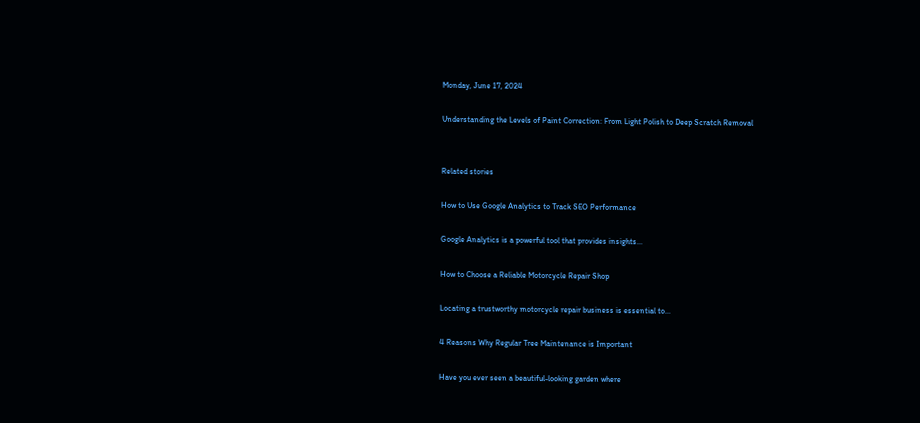Monday, June 17, 2024

Understanding the Levels of Paint Correction: From Light Polish to Deep Scratch Removal


Related stories

How to Use Google Analytics to Track SEO Performance

Google Analytics is a powerful tool that provides insights...

How to Choose a Reliable Motorcycle Repair Shop

Locating a trustworthy motorcycle repair business is essential to...

4 Reasons Why Regular Tree Maintenance is Important

Have you ever seen a beautiful-looking garden where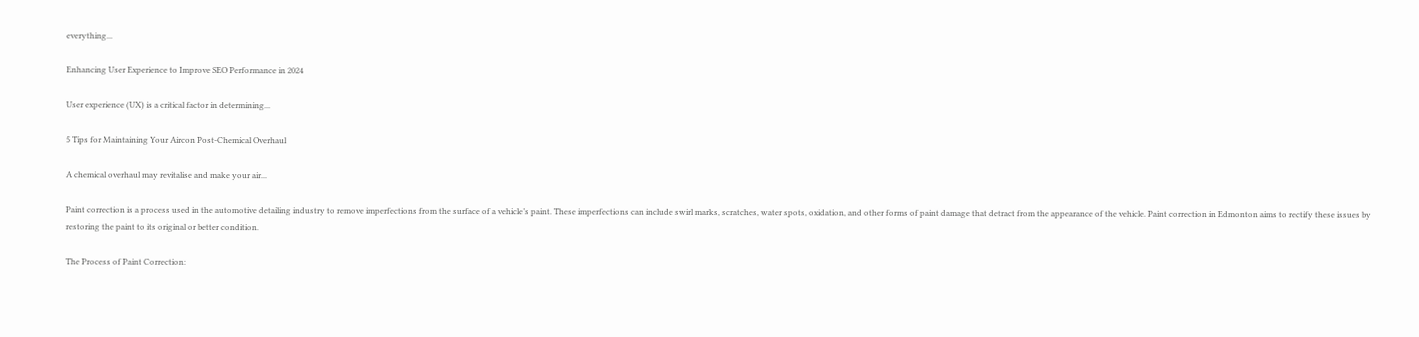everything...

Enhancing User Experience to Improve SEO Performance in 2024

User experience (UX) is a critical factor in determining...

5 Tips for Maintaining Your Aircon Post-Chemical Overhaul

A chemical overhaul may revitalise and make your air...

Paint correction is a process used in the automotive detailing industry to remove imperfections from the surface of a vehicle’s paint. These imperfections can include swirl marks, scratches, water spots, oxidation, and other forms of paint damage that detract from the appearance of the vehicle. Paint correction in Edmonton aims to rectify these issues by restoring the paint to its original or better condition.

The Process of Paint Correction: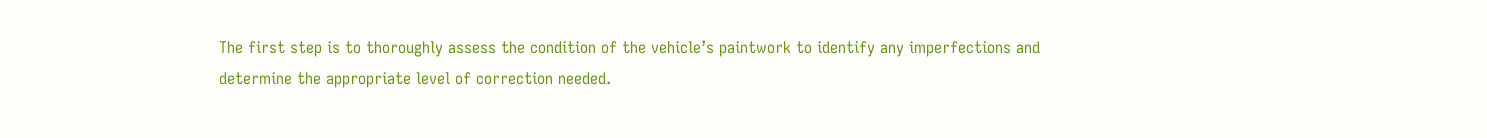The first step is to thoroughly assess the condition of the vehicle’s paintwork to identify any imperfections and determine the appropriate level of correction needed.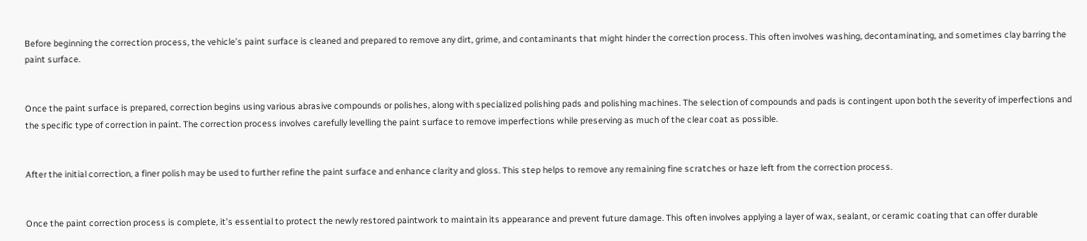Before beginning the correction process, the vehicle’s paint surface is cleaned and prepared to remove any dirt, grime, and contaminants that might hinder the correction process. This often involves washing, decontaminating, and sometimes clay barring the paint surface.


Once the paint surface is prepared, correction begins using various abrasive compounds or polishes, along with specialized polishing pads and polishing machines. The selection of compounds and pads is contingent upon both the severity of imperfections and the specific type of correction in paint. The correction process involves carefully levelling the paint surface to remove imperfections while preserving as much of the clear coat as possible.


After the initial correction, a finer polish may be used to further refine the paint surface and enhance clarity and gloss. This step helps to remove any remaining fine scratches or haze left from the correction process.


Once the paint correction process is complete, it’s essential to protect the newly restored paintwork to maintain its appearance and prevent future damage. This often involves applying a layer of wax, sealant, or ceramic coating that can offer durable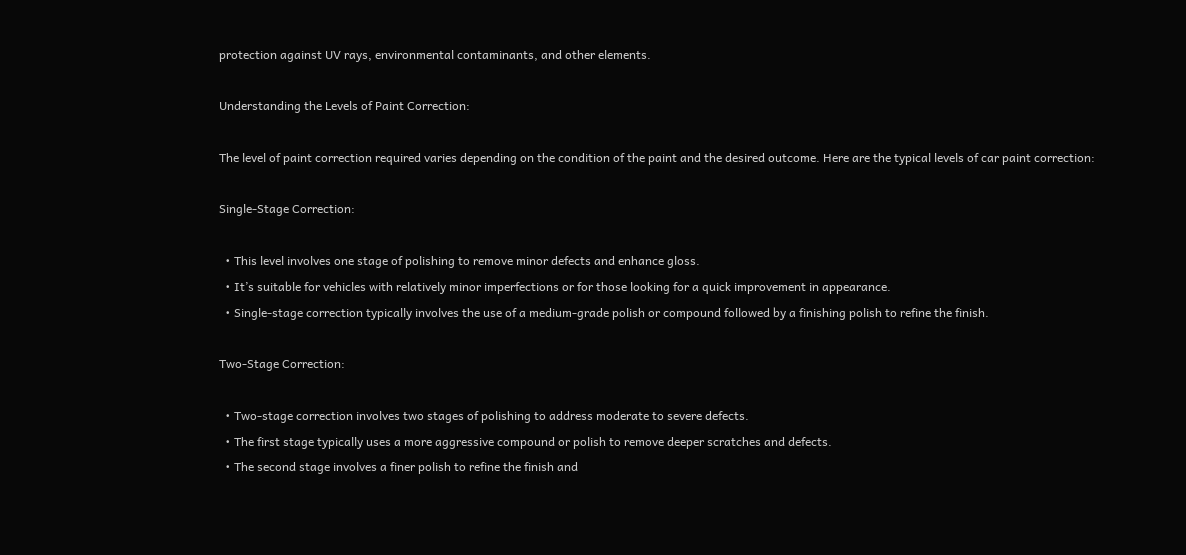protection against UV rays, environmental contaminants, and other elements.

Understanding the Levels of Paint Correction:

The level of paint correction required varies depending on the condition of the paint and the desired outcome. Here are the typical levels of car paint correction:

Single-Stage Correction:

  • This level involves one stage of polishing to remove minor defects and enhance gloss.
  • It’s suitable for vehicles with relatively minor imperfections or for those looking for a quick improvement in appearance.
  • Single-stage correction typically involves the use of a medium-grade polish or compound followed by a finishing polish to refine the finish.

Two-Stage Correction:

  • Two-stage correction involves two stages of polishing to address moderate to severe defects.
  • The first stage typically uses a more aggressive compound or polish to remove deeper scratches and defects.
  • The second stage involves a finer polish to refine the finish and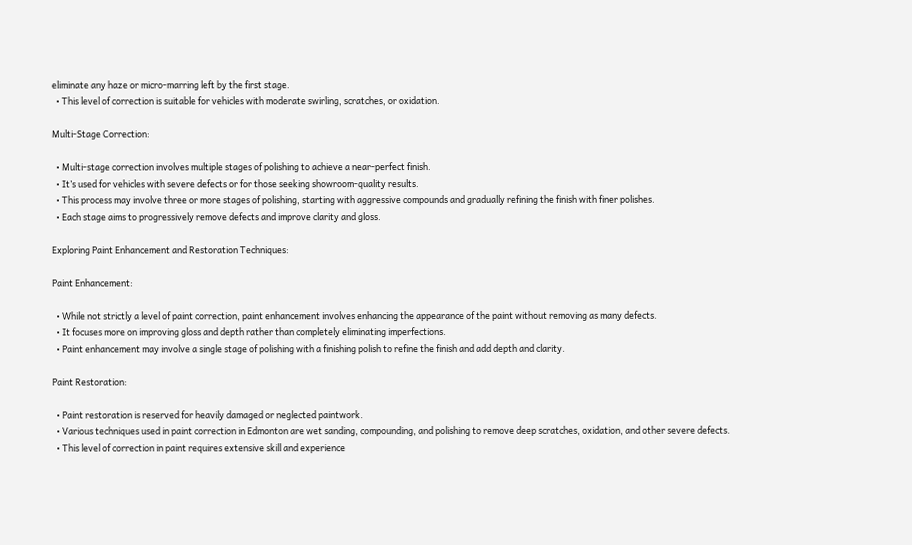eliminate any haze or micro-marring left by the first stage.
  • This level of correction is suitable for vehicles with moderate swirling, scratches, or oxidation.

Multi-Stage Correction:

  • Multi-stage correction involves multiple stages of polishing to achieve a near-perfect finish.
  • It’s used for vehicles with severe defects or for those seeking showroom-quality results.
  • This process may involve three or more stages of polishing, starting with aggressive compounds and gradually refining the finish with finer polishes.
  • Each stage aims to progressively remove defects and improve clarity and gloss.

Exploring Paint Enhancement and Restoration Techniques:

Paint Enhancement:

  • While not strictly a level of paint correction, paint enhancement involves enhancing the appearance of the paint without removing as many defects.
  • It focuses more on improving gloss and depth rather than completely eliminating imperfections.
  • Paint enhancement may involve a single stage of polishing with a finishing polish to refine the finish and add depth and clarity.

Paint Restoration:

  • Paint restoration is reserved for heavily damaged or neglected paintwork.
  • Various techniques used in paint correction in Edmonton are wet sanding, compounding, and polishing to remove deep scratches, oxidation, and other severe defects.
  • This level of correction in paint requires extensive skill and experience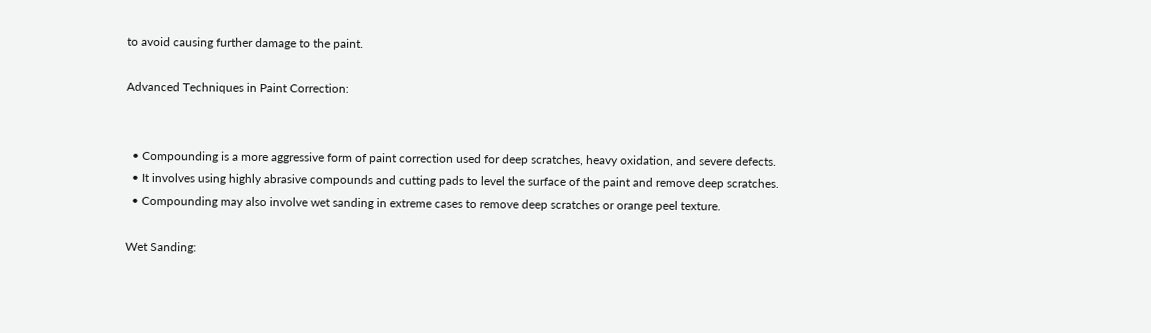to avoid causing further damage to the paint.

Advanced Techniques in Paint Correction:


  • Compounding is a more aggressive form of paint correction used for deep scratches, heavy oxidation, and severe defects.
  • It involves using highly abrasive compounds and cutting pads to level the surface of the paint and remove deep scratches.
  • Compounding may also involve wet sanding in extreme cases to remove deep scratches or orange peel texture.

Wet Sanding: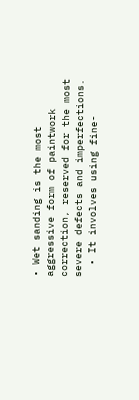• Wet sanding is the most aggressive form of paintwork correction, reserved for the most severe defects and imperfections.
  • It involves using fine-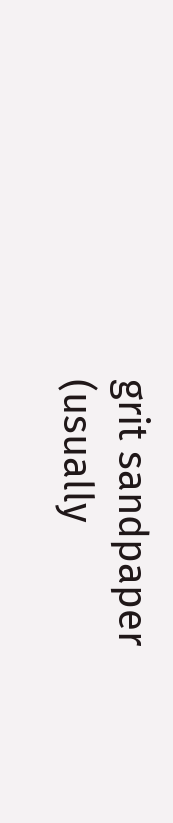grit sandpaper (usually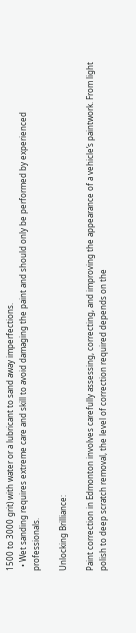1500 to 3000 grit) with water or a lubricant to sand away imperfections.
  • Wet sanding requires extreme care and skill to avoid damaging the paint and should only be performed by experienced professionals.

Unlocking Brilliance:

Paint correction in Edmonton involves carefully assessing, correcting, and improving the appearance of a vehicle’s paintwork. From light polish to deep scratch removal, the level of correction required depends on the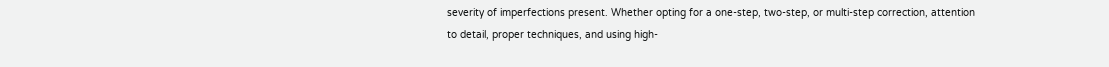severity of imperfections present. Whether opting for a one-step, two-step, or multi-step correction, attention to detail, proper techniques, and using high-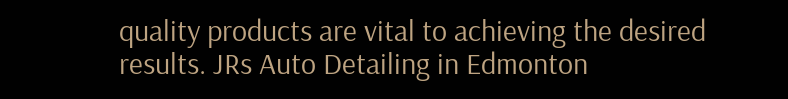quality products are vital to achieving the desired results. JRs Auto Detailing in Edmonton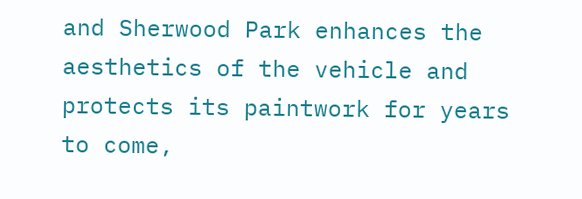and Sherwood Park enhances the aesthetics of the vehicle and protects its paintwork for years to come,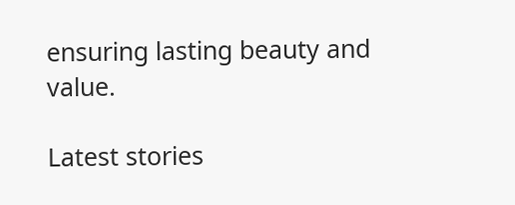ensuring lasting beauty and value.

Latest stories